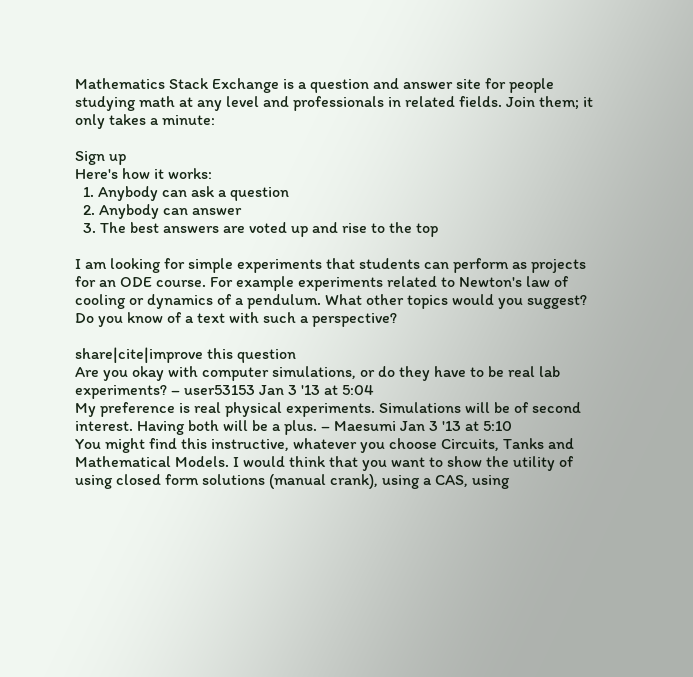Mathematics Stack Exchange is a question and answer site for people studying math at any level and professionals in related fields. Join them; it only takes a minute:

Sign up
Here's how it works:
  1. Anybody can ask a question
  2. Anybody can answer
  3. The best answers are voted up and rise to the top

I am looking for simple experiments that students can perform as projects for an ODE course. For example experiments related to Newton's law of cooling or dynamics of a pendulum. What other topics would you suggest? Do you know of a text with such a perspective?

share|cite|improve this question
Are you okay with computer simulations, or do they have to be real lab experiments? – user53153 Jan 3 '13 at 5:04
My preference is real physical experiments. Simulations will be of second interest. Having both will be a plus. – Maesumi Jan 3 '13 at 5:10
You might find this instructive, whatever you choose Circuits, Tanks and Mathematical Models. I would think that you want to show the utility of using closed form solutions (manual crank), using a CAS, using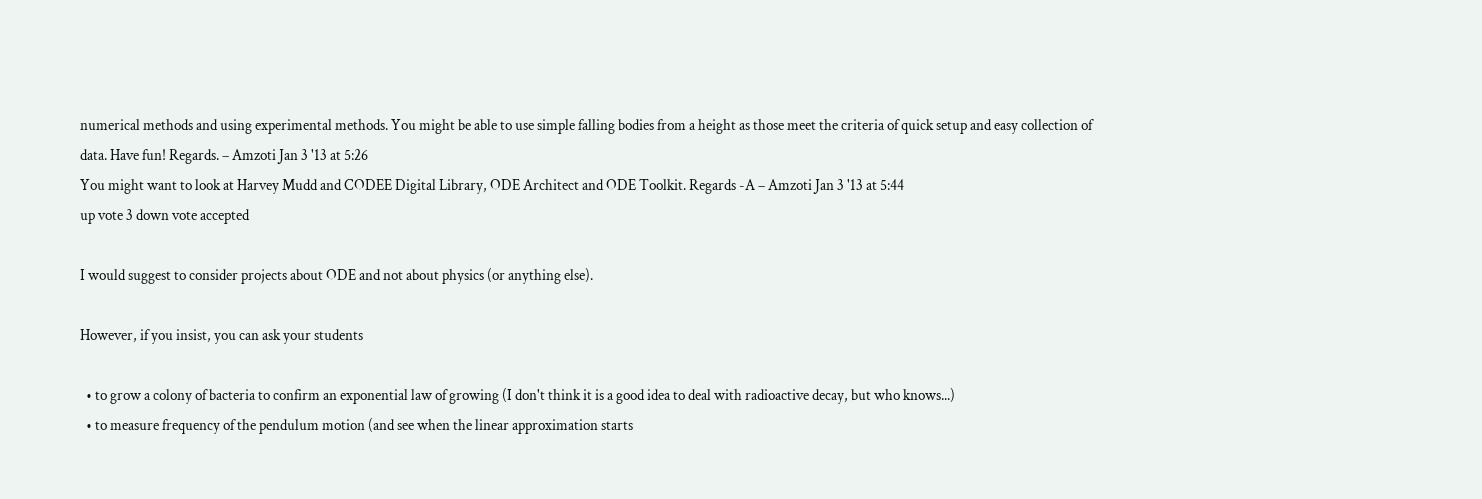numerical methods and using experimental methods. You might be able to use simple falling bodies from a height as those meet the criteria of quick setup and easy collection of data. Have fun! Regards. – Amzoti Jan 3 '13 at 5:26
You might want to look at Harvey Mudd and CODEE Digital Library, ODE Architect and ODE Toolkit. Regards -A – Amzoti Jan 3 '13 at 5:44
up vote 3 down vote accepted

I would suggest to consider projects about ODE and not about physics (or anything else).

However, if you insist, you can ask your students

  • to grow a colony of bacteria to confirm an exponential law of growing (I don't think it is a good idea to deal with radioactive decay, but who knows...)
  • to measure frequency of the pendulum motion (and see when the linear approximation starts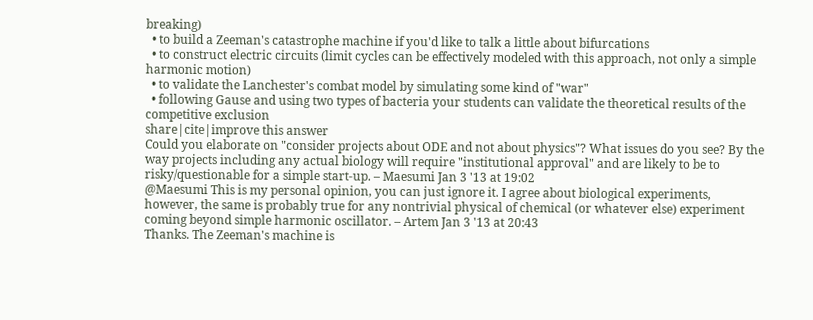breaking)
  • to build a Zeeman's catastrophe machine if you'd like to talk a little about bifurcations
  • to construct electric circuits (limit cycles can be effectively modeled with this approach, not only a simple harmonic motion)
  • to validate the Lanchester's combat model by simulating some kind of "war"
  • following Gause and using two types of bacteria your students can validate the theoretical results of the competitive exclusion
share|cite|improve this answer
Could you elaborate on "consider projects about ODE and not about physics"? What issues do you see? By the way projects including any actual biology will require "institutional approval" and are likely to be to risky/questionable for a simple start-up. – Maesumi Jan 3 '13 at 19:02
@Maesumi This is my personal opinion, you can just ignore it. I agree about biological experiments, however, the same is probably true for any nontrivial physical of chemical (or whatever else) experiment coming beyond simple harmonic oscillator. – Artem Jan 3 '13 at 20:43
Thanks. The Zeeman's machine is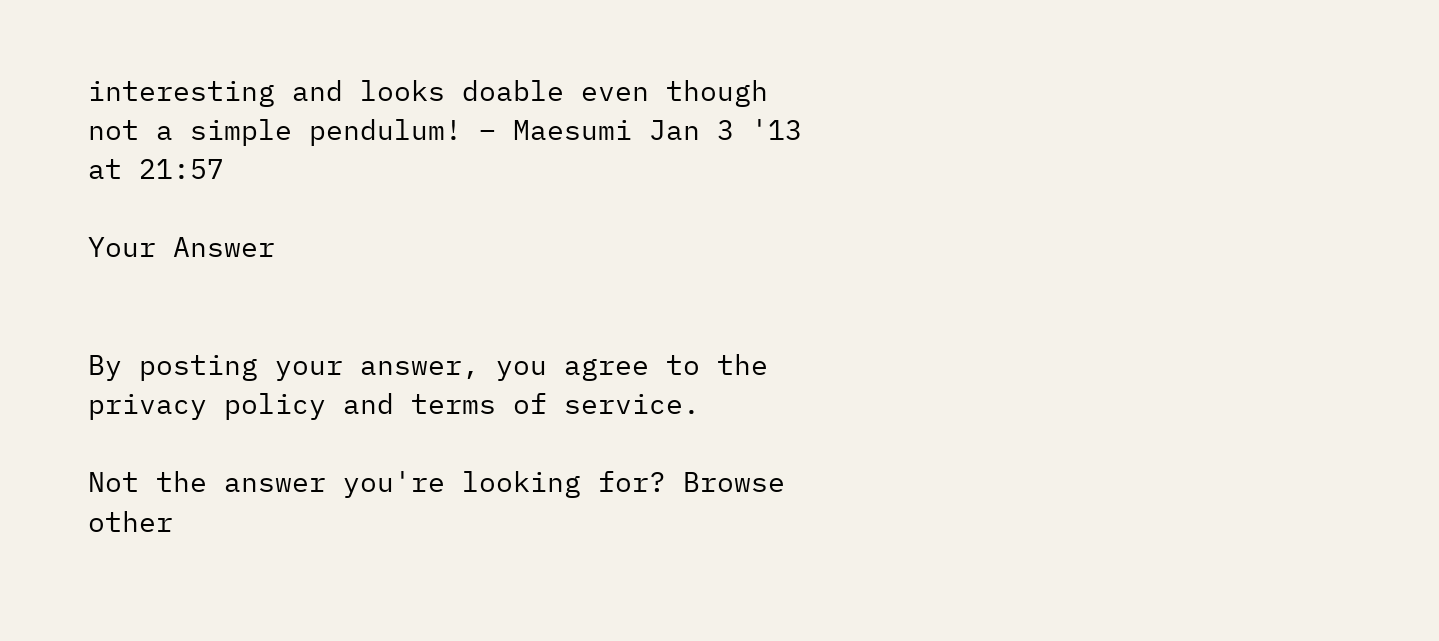interesting and looks doable even though not a simple pendulum! – Maesumi Jan 3 '13 at 21:57

Your Answer


By posting your answer, you agree to the privacy policy and terms of service.

Not the answer you're looking for? Browse other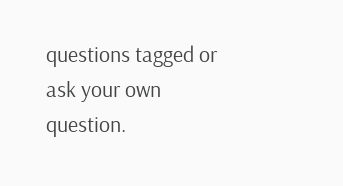questions tagged or ask your own question.